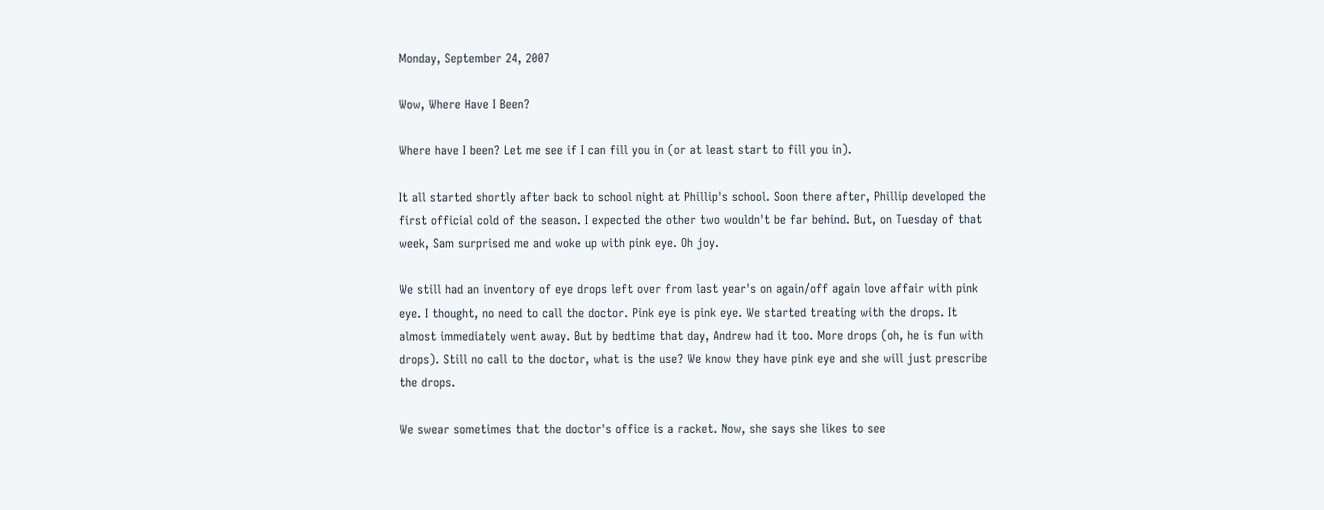Monday, September 24, 2007

Wow, Where Have I Been?

Where have I been? Let me see if I can fill you in (or at least start to fill you in).

It all started shortly after back to school night at Phillip's school. Soon there after, Phillip developed the first official cold of the season. I expected the other two wouldn't be far behind. But, on Tuesday of that week, Sam surprised me and woke up with pink eye. Oh joy.

We still had an inventory of eye drops left over from last year's on again/off again love affair with pink eye. I thought, no need to call the doctor. Pink eye is pink eye. We started treating with the drops. It almost immediately went away. But by bedtime that day, Andrew had it too. More drops (oh, he is fun with drops). Still no call to the doctor, what is the use? We know they have pink eye and she will just prescribe the drops.

We swear sometimes that the doctor's office is a racket. Now, she says she likes to see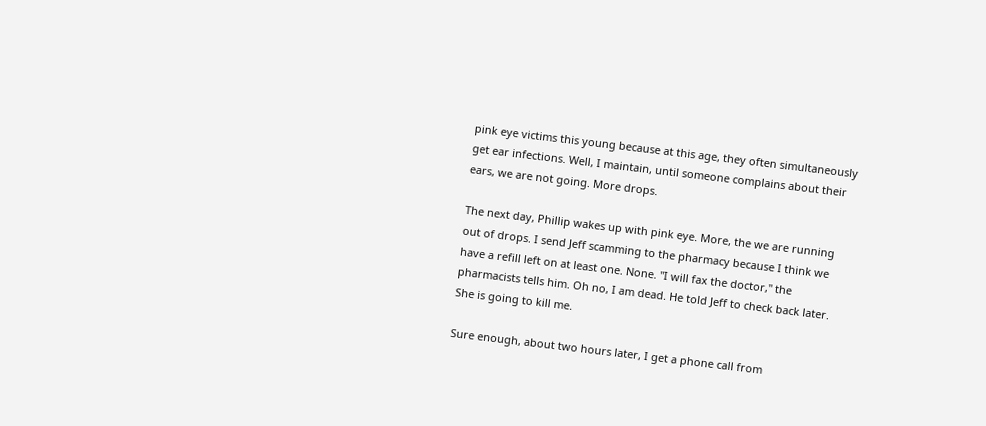pink eye victims this young because at this age, they often simultaneously get ear infections. Well, I maintain, until someone complains about their ears, we are not going. More drops.

The next day, Phillip wakes up with pink eye. More, the we are running out of drops. I send Jeff scamming to the pharmacy because I think we have a refill left on at least one. None. "I will fax the doctor," the pharmacists tells him. Oh no, I am dead. He told Jeff to check back later. She is going to kill me.

Sure enough, about two hours later, I get a phone call from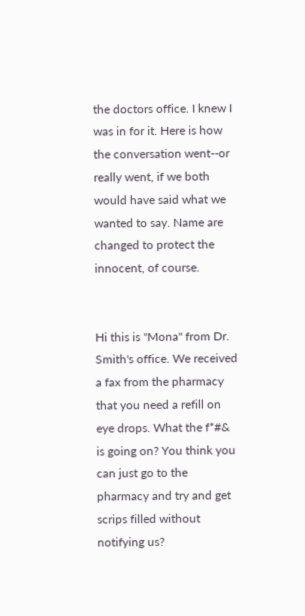the doctors office. I knew I was in for it. Here is how the conversation went--or really went, if we both would have said what we wanted to say. Name are changed to protect the innocent, of course.


Hi this is "Mona" from Dr. Smith's office. We received a fax from the pharmacy that you need a refill on eye drops. What the f*#& is going on? You think you can just go to the pharmacy and try and get scrips filled without notifying us?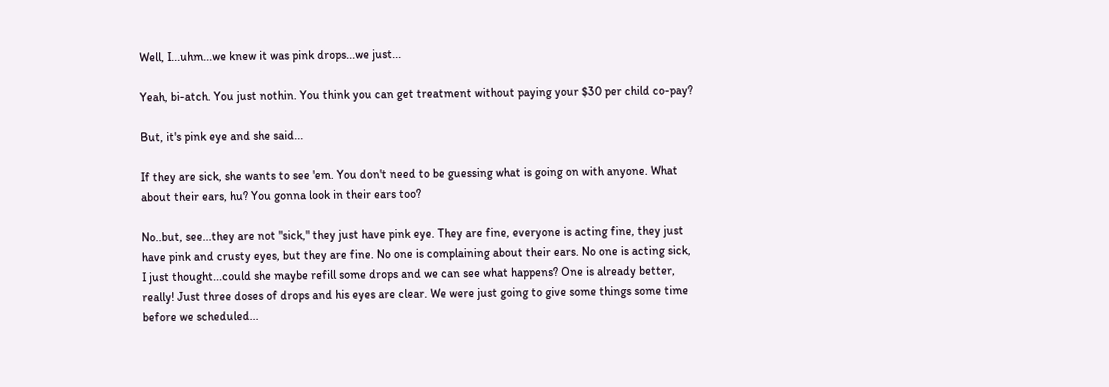Well, I...uhm...we knew it was pink drops...we just...

Yeah, bi-atch. You just nothin. You think you can get treatment without paying your $30 per child co-pay?

But, it's pink eye and she said...

If they are sick, she wants to see 'em. You don't need to be guessing what is going on with anyone. What about their ears, hu? You gonna look in their ears too?

No..but, see...they are not "sick," they just have pink eye. They are fine, everyone is acting fine, they just have pink and crusty eyes, but they are fine. No one is complaining about their ears. No one is acting sick, I just thought...could she maybe refill some drops and we can see what happens? One is already better, really! Just three doses of drops and his eyes are clear. We were just going to give some things some time before we scheduled...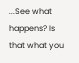...See what happens? Is that what you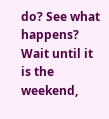do? See what happens? Wait until it is the weekend,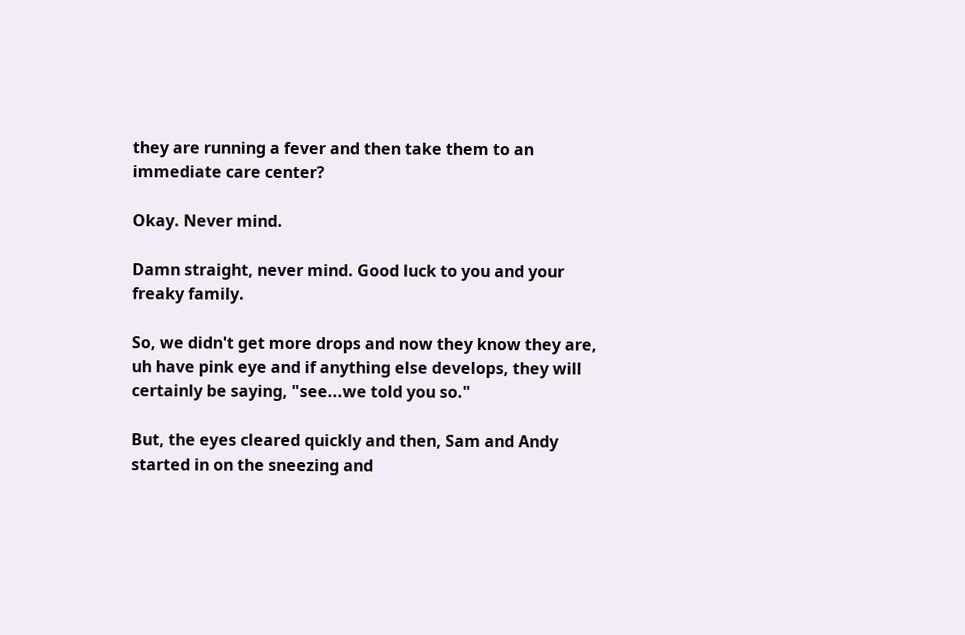they are running a fever and then take them to an immediate care center?

Okay. Never mind.

Damn straight, never mind. Good luck to you and your freaky family.

So, we didn't get more drops and now they know they are, uh have pink eye and if anything else develops, they will certainly be saying, "see...we told you so."

But, the eyes cleared quickly and then, Sam and Andy started in on the sneezing and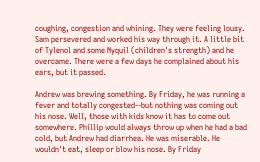coughing, congestion and whining. They were feeling lousy. Sam persevered and worked his way through it. A little bit of Tylenol and some Nyquil (children's strength) and he overcame. There were a few days he complained about his ears, but it passed.

Andrew was brewing something. By Friday, he was running a fever and totally congested--but nothing was coming out his nose. Well, those with kids know it has to come out somewhere. Phillip would always throw up when he had a bad cold, but Andrew had diarrhea. He was miserable. He wouldn't eat, sleep or blow his nose. By Friday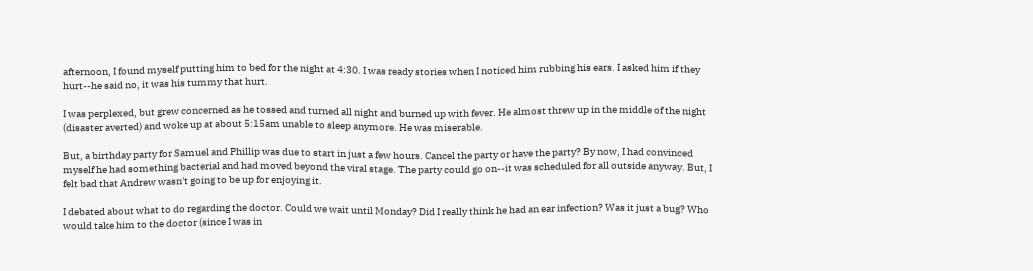afternoon, I found myself putting him to bed for the night at 4:30. I was ready stories when I noticed him rubbing his ears. I asked him if they hurt--he said no, it was his tummy that hurt.

I was perplexed, but grew concerned as he tossed and turned all night and burned up with fever. He almost threw up in the middle of the night (disaster averted) and woke up at about 5:15am unable to sleep anymore. He was miserable.

But, a birthday party for Samuel and Phillip was due to start in just a few hours. Cancel the party or have the party? By now, I had convinced myself he had something bacterial and had moved beyond the viral stage. The party could go on--it was scheduled for all outside anyway. But, I felt bad that Andrew wasn't going to be up for enjoying it.

I debated about what to do regarding the doctor. Could we wait until Monday? Did I really think he had an ear infection? Was it just a bug? Who would take him to the doctor (since I was in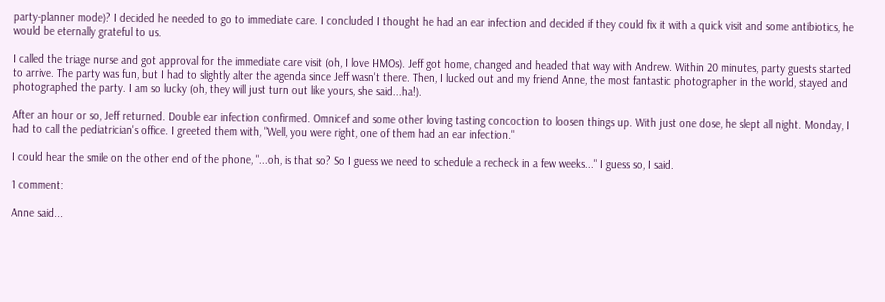party-planner mode)? I decided he needed to go to immediate care. I concluded I thought he had an ear infection and decided if they could fix it with a quick visit and some antibiotics, he would be eternally grateful to us.

I called the triage nurse and got approval for the immediate care visit (oh, I love HMOs). Jeff got home, changed and headed that way with Andrew. Within 20 minutes, party guests started to arrive. The party was fun, but I had to slightly alter the agenda since Jeff wasn't there. Then, I lucked out and my friend Anne, the most fantastic photographer in the world, stayed and photographed the party. I am so lucky (oh, they will just turn out like yours, she said...ha!).

After an hour or so, Jeff returned. Double ear infection confirmed. Omnicef and some other loving tasting concoction to loosen things up. With just one dose, he slept all night. Monday, I had to call the pediatrician's office. I greeted them with, "Well, you were right, one of them had an ear infection."

I could hear the smile on the other end of the phone, "...oh, is that so? So I guess we need to schedule a recheck in a few weeks..." I guess so, I said.

1 comment:

Anne said...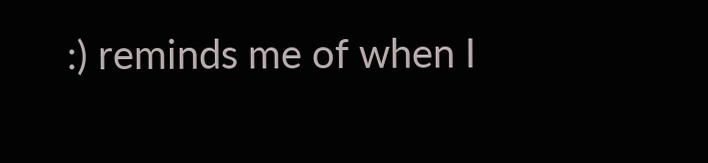:) reminds me of when I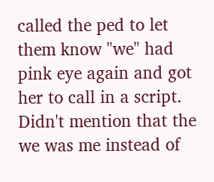called the ped to let them know "we" had pink eye again and got her to call in a script. Didn't mention that the we was me instead of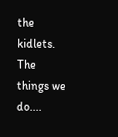the kidlets. The things we do....